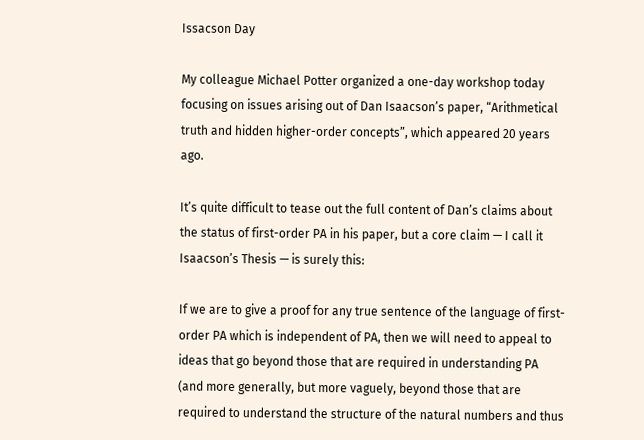Issacson Day

My colleague Michael Potter organized a one-day workshop today focusing on issues arising out of Dan Isaacson’s paper, “Arithmetical truth and hidden higher-order concepts”, which appeared 20 years ago.

It’s quite difficult to tease out the full content of Dan’s claims about the status of first-order PA in his paper, but a core claim — I call it Isaacson’s Thesis — is surely this:

If we are to give a proof for any true sentence of the language of first-order PA which is independent of PA, then we will need to appeal to ideas that go beyond those that are required in understanding PA (and more generally, but more vaguely, beyond those that are required to understand the structure of the natural numbers and thus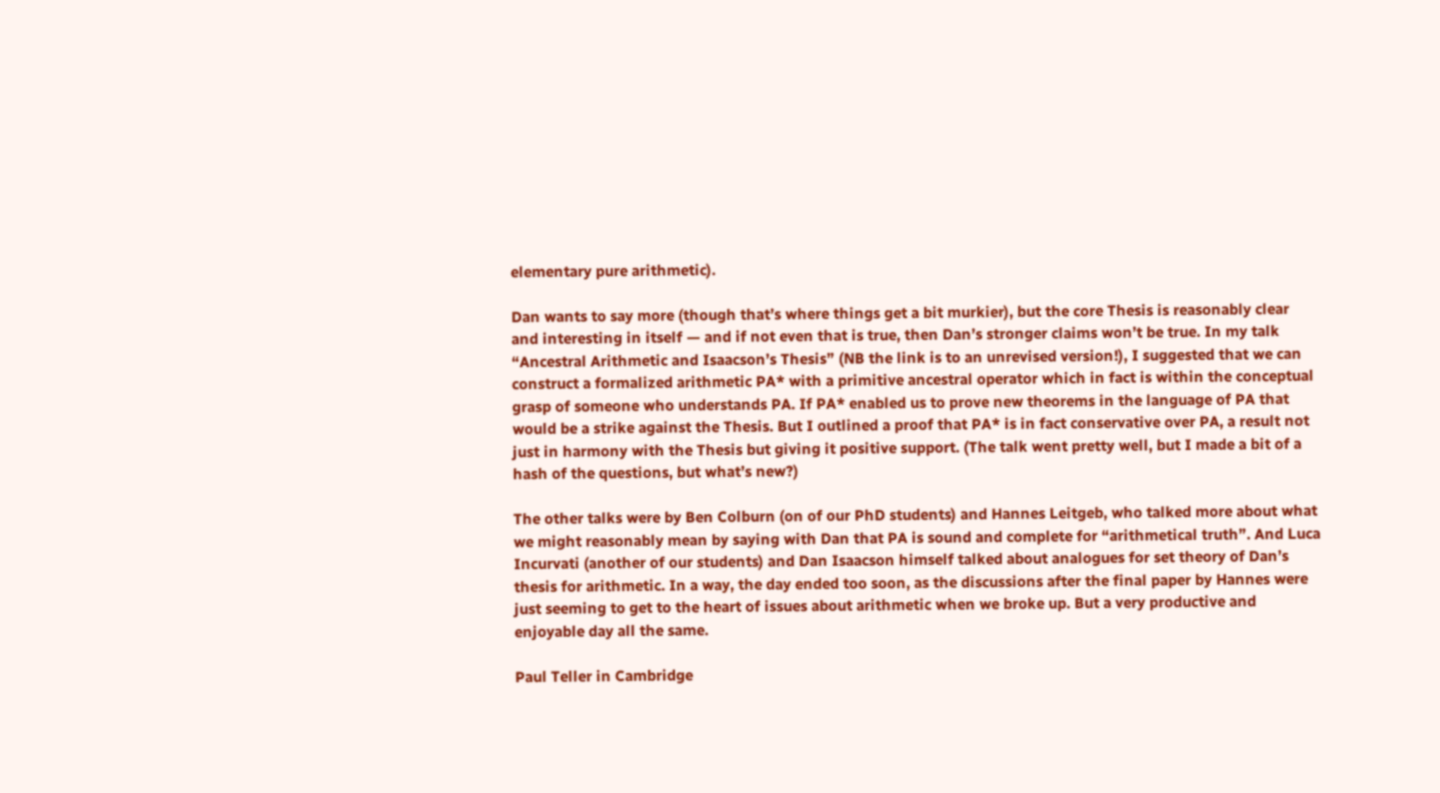elementary pure arithmetic).

Dan wants to say more (though that’s where things get a bit murkier), but the core Thesis is reasonably clear and interesting in itself — and if not even that is true, then Dan’s stronger claims won’t be true. In my talk “Ancestral Arithmetic and Isaacson’s Thesis” (NB the link is to an unrevised version!), I suggested that we can construct a formalized arithmetic PA* with a primitive ancestral operator which in fact is within the conceptual grasp of someone who understands PA. If PA* enabled us to prove new theorems in the language of PA that would be a strike against the Thesis. But I outlined a proof that PA* is in fact conservative over PA, a result not just in harmony with the Thesis but giving it positive support. (The talk went pretty well, but I made a bit of a hash of the questions, but what’s new?)

The other talks were by Ben Colburn (on of our PhD students) and Hannes Leitgeb, who talked more about what we might reasonably mean by saying with Dan that PA is sound and complete for “arithmetical truth”. And Luca Incurvati (another of our students) and Dan Isaacson himself talked about analogues for set theory of Dan’s thesis for arithmetic. In a way, the day ended too soon, as the discussions after the final paper by Hannes were just seeming to get to the heart of issues about arithmetic when we broke up. But a very productive and enjoyable day all the same.

Paul Teller in Cambridge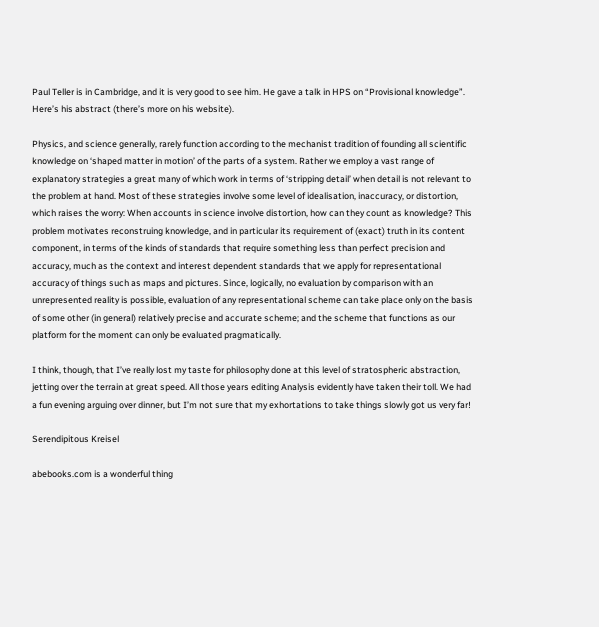Paul Teller is in Cambridge, and it is very good to see him. He gave a talk in HPS on “Provisional knowledge”. Here’s his abstract (there’s more on his website).

Physics, and science generally, rarely function according to the mechanist tradition of founding all scientific knowledge on ‘shaped matter in motion’ of the parts of a system. Rather we employ a vast range of explanatory strategies a great many of which work in terms of ‘stripping detail’ when detail is not relevant to the problem at hand. Most of these strategies involve some level of idealisation, inaccuracy, or distortion, which raises the worry: When accounts in science involve distortion, how can they count as knowledge? This problem motivates reconstruing knowledge, and in particular its requirement of (exact) truth in its content component, in terms of the kinds of standards that require something less than perfect precision and accuracy, much as the context and interest dependent standards that we apply for representational accuracy of things such as maps and pictures. Since, logically, no evaluation by comparison with an unrepresented reality is possible, evaluation of any representational scheme can take place only on the basis of some other (in general) relatively precise and accurate scheme; and the scheme that functions as our platform for the moment can only be evaluated pragmatically.

I think, though, that I’ve really lost my taste for philosophy done at this level of stratospheric abstraction, jetting over the terrain at great speed. All those years editing Analysis evidently have taken their toll. We had a fun evening arguing over dinner, but I’m not sure that my exhortations to take things slowly got us very far!

Serendipitous Kreisel

abebooks.com is a wonderful thing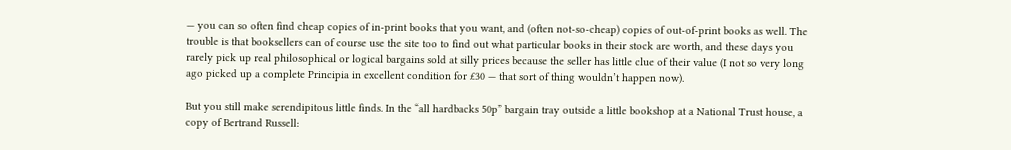— you can so often find cheap copies of in-print books that you want, and (often not-so-cheap) copies of out-of-print books as well. The trouble is that booksellers can of course use the site too to find out what particular books in their stock are worth, and these days you rarely pick up real philosophical or logical bargains sold at silly prices because the seller has little clue of their value (I not so very long ago picked up a complete Principia in excellent condition for £30 — that sort of thing wouldn’t happen now).

But you still make serendipitous little finds. In the “all hardbacks 50p” bargain tray outside a little bookshop at a National Trust house, a copy of Bertrand Russell: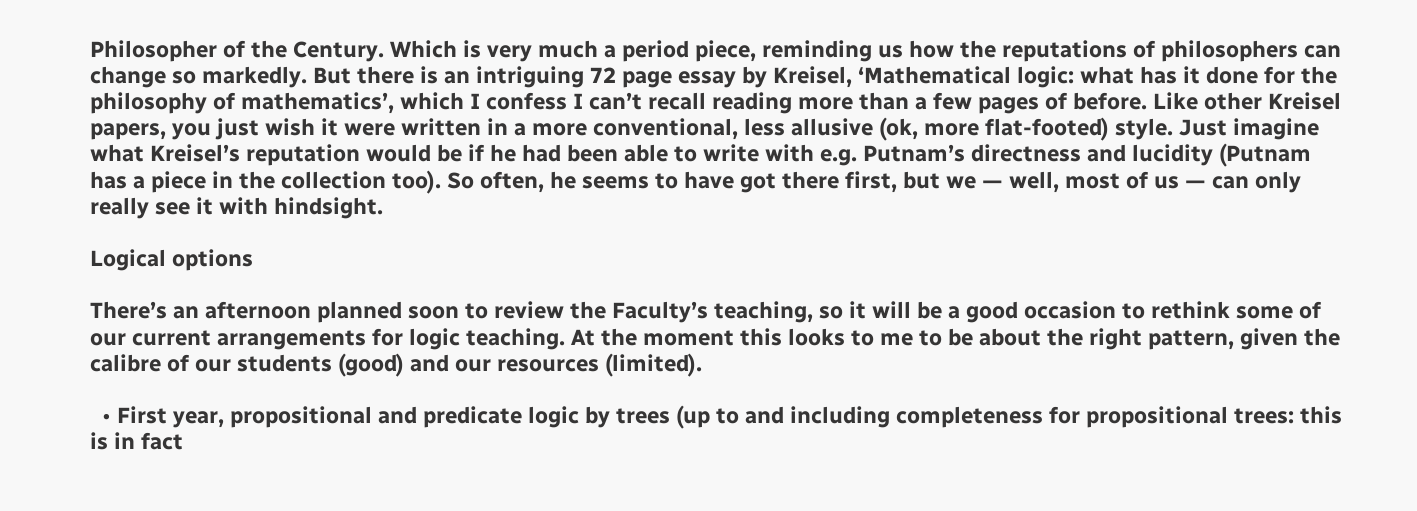Philosopher of the Century. Which is very much a period piece, reminding us how the reputations of philosophers can change so markedly. But there is an intriguing 72 page essay by Kreisel, ‘Mathematical logic: what has it done for the philosophy of mathematics’, which I confess I can’t recall reading more than a few pages of before. Like other Kreisel papers, you just wish it were written in a more conventional, less allusive (ok, more flat-footed) style. Just imagine what Kreisel’s reputation would be if he had been able to write with e.g. Putnam’s directness and lucidity (Putnam has a piece in the collection too). So often, he seems to have got there first, but we — well, most of us — can only really see it with hindsight.

Logical options

There’s an afternoon planned soon to review the Faculty’s teaching, so it will be a good occasion to rethink some of our current arrangements for logic teaching. At the moment this looks to me to be about the right pattern, given the calibre of our students (good) and our resources (limited).

  • First year, propositional and predicate logic by trees (up to and including completeness for propositional trees: this is in fact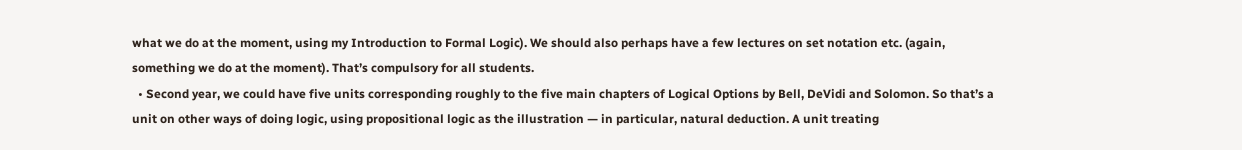what we do at the moment, using my Introduction to Formal Logic). We should also perhaps have a few lectures on set notation etc. (again, something we do at the moment). That’s compulsory for all students.
  • Second year, we could have five units corresponding roughly to the five main chapters of Logical Options by Bell, DeVidi and Solomon. So that’s a unit on other ways of doing logic, using propositional logic as the illustration — in particular, natural deduction. A unit treating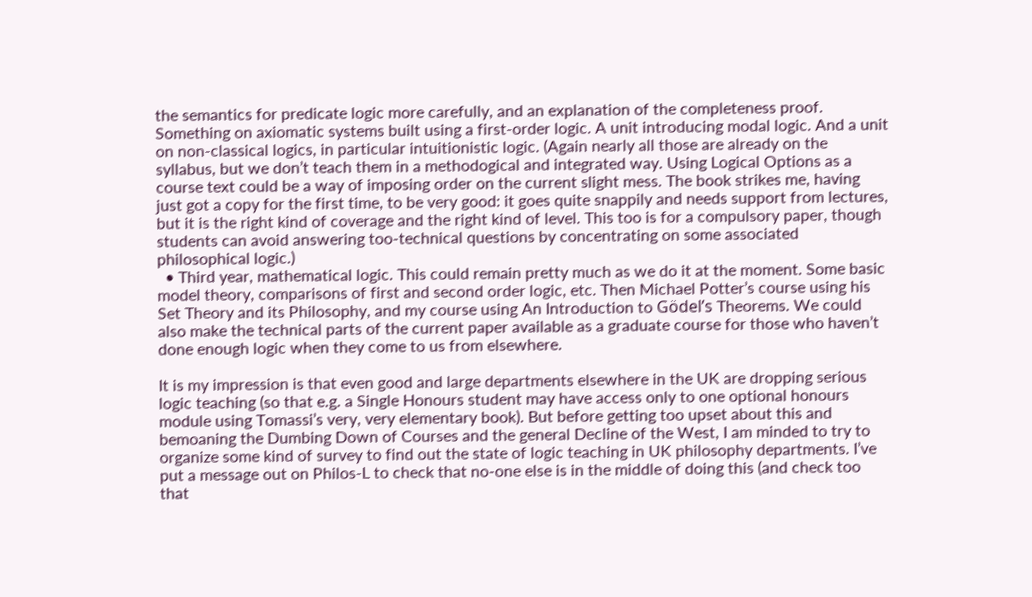the semantics for predicate logic more carefully, and an explanation of the completeness proof. Something on axiomatic systems built using a first-order logic. A unit introducing modal logic. And a unit on non-classical logics, in particular intuitionistic logic. (Again nearly all those are already on the syllabus, but we don’t teach them in a methodogical and integrated way. Using Logical Options as a course text could be a way of imposing order on the current slight mess. The book strikes me, having just got a copy for the first time, to be very good: it goes quite snappily and needs support from lectures, but it is the right kind of coverage and the right kind of level. This too is for a compulsory paper, though students can avoid answering too-technical questions by concentrating on some associated philosophical logic.)
  • Third year, mathematical logic. This could remain pretty much as we do it at the moment. Some basic model theory, comparisons of first and second order logic, etc. Then Michael Potter’s course using his Set Theory and its Philosophy, and my course using An Introduction to Gödel’s Theorems. We could also make the technical parts of the current paper available as a graduate course for those who haven’t done enough logic when they come to us from elsewhere.

It is my impression is that even good and large departments elsewhere in the UK are dropping serious logic teaching (so that e.g. a Single Honours student may have access only to one optional honours module using Tomassi’s very, very elementary book). But before getting too upset about this and bemoaning the Dumbing Down of Courses and the general Decline of the West, I am minded to try to organize some kind of survey to find out the state of logic teaching in UK philosophy departments. I’ve put a message out on Philos-L to check that no-one else is in the middle of doing this (and check too that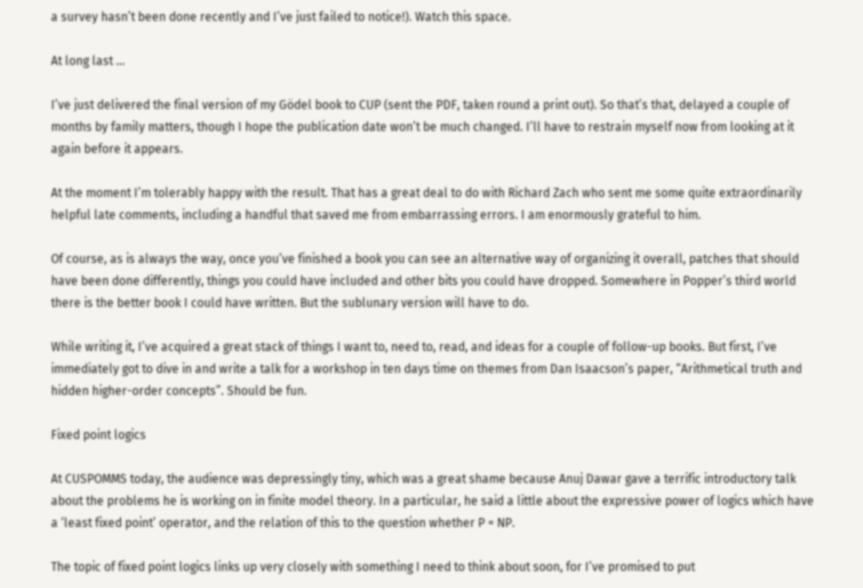a survey hasn’t been done recently and I’ve just failed to notice!). Watch this space.

At long last …

I’ve just delivered the final version of my Gödel book to CUP (sent the PDF, taken round a print out). So that’s that, delayed a couple of months by family matters, though I hope the publication date won’t be much changed. I’ll have to restrain myself now from looking at it again before it appears.

At the moment I’m tolerably happy with the result. That has a great deal to do with Richard Zach who sent me some quite extraordinarily helpful late comments, including a handful that saved me from embarrassing errors. I am enormously grateful to him.

Of course, as is always the way, once you’ve finished a book you can see an alternative way of organizing it overall, patches that should have been done differently, things you could have included and other bits you could have dropped. Somewhere in Popper’s third world there is the better book I could have written. But the sublunary version will have to do.

While writing it, I’ve acquired a great stack of things I want to, need to, read, and ideas for a couple of follow-up books. But first, I’ve immediately got to dive in and write a talk for a workshop in ten days time on themes from Dan Isaacson’s paper, “Arithmetical truth and hidden higher-order concepts”. Should be fun.

Fixed point logics

At CUSPOMMS today, the audience was depressingly tiny, which was a great shame because Anuj Dawar gave a terrific introductory talk about the problems he is working on in finite model theory. In a particular, he said a little about the expressive power of logics which have a ‘least fixed point’ operator, and the relation of this to the question whether P = NP.

The topic of fixed point logics links up very closely with something I need to think about soon, for I’ve promised to put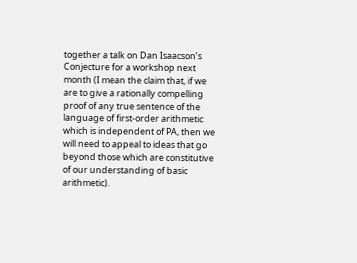together a talk on Dan Isaacson’s Conjecture for a workshop next month (I mean the claim that, if we are to give a rationally compelling proof of any true sentence of the language of first-order arithmetic which is independent of PA, then we will need to appeal to ideas that go beyond those which are constitutive of our understanding of basic arithmetic).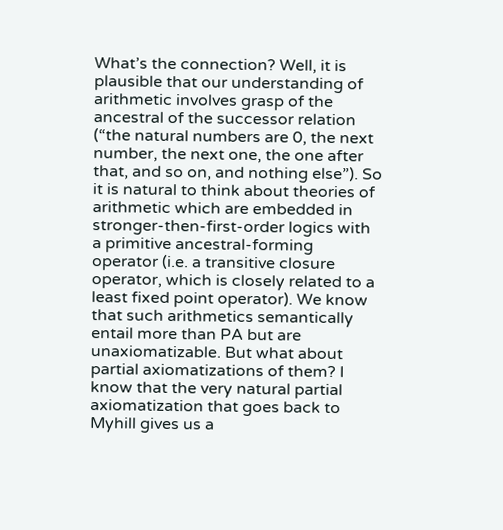What’s the connection? Well, it is plausible that our understanding of arithmetic involves grasp of the ancestral of the successor relation (“the natural numbers are 0, the next number, the next one, the one after that, and so on, and nothing else”). So it is natural to think about theories of arithmetic which are embedded in stronger-then-first-order logics with a primitive ancestral-forming operator (i.e. a transitive closure operator, which is closely related to a least fixed point operator). We know that such arithmetics semantically entail more than PA but are unaxiomatizable. But what about partial axiomatizations of them? I know that the very natural partial axiomatization that goes back to Myhill gives us a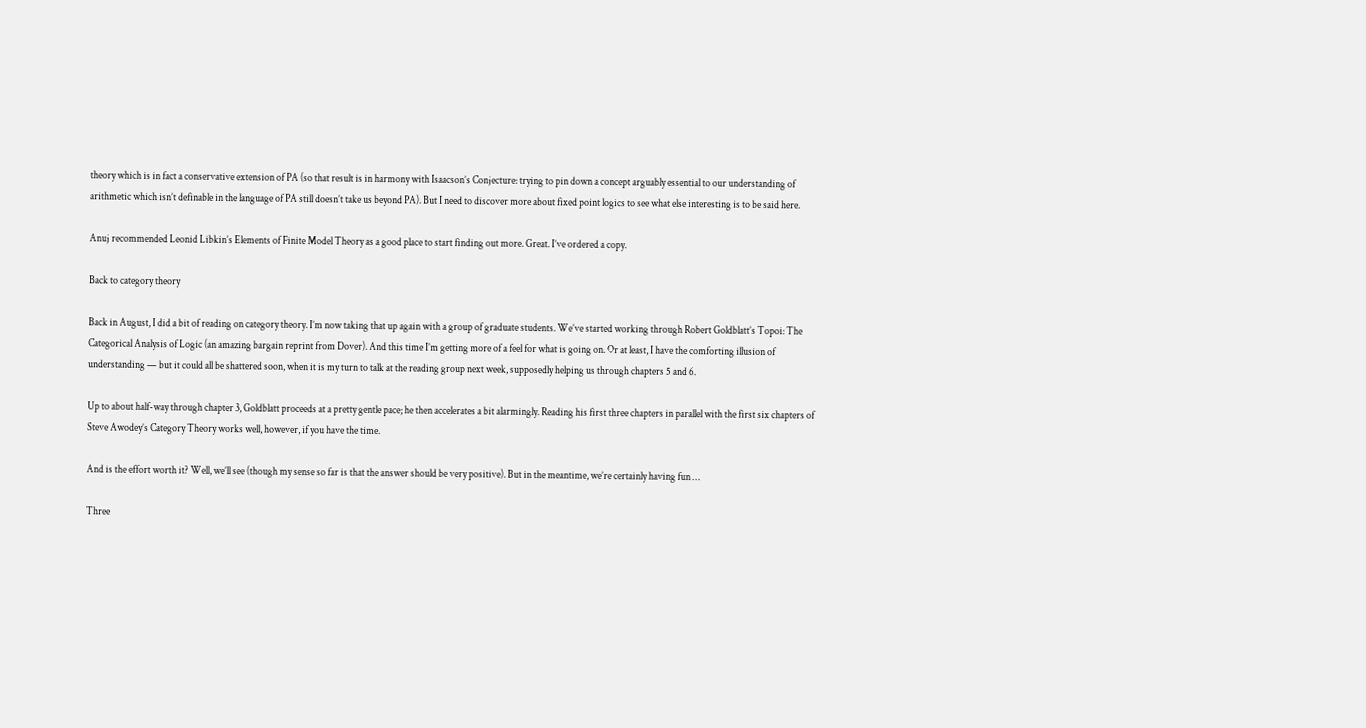theory which is in fact a conservative extension of PA (so that result is in harmony with Isaacson’s Conjecture: trying to pin down a concept arguably essential to our understanding of arithmetic which isn’t definable in the language of PA still doesn’t take us beyond PA). But I need to discover more about fixed point logics to see what else interesting is to be said here.

Anuj recommended Leonid Libkin’s Elements of Finite Model Theory as a good place to start finding out more. Great. I’ve ordered a copy.

Back to category theory

Back in August, I did a bit of reading on category theory. I’m now taking that up again with a group of graduate students. We’ve started working through Robert Goldblatt’s Topoi: The Categorical Analysis of Logic (an amazing bargain reprint from Dover). And this time I’m getting more of a feel for what is going on. Or at least, I have the comforting illusion of understanding — but it could all be shattered soon, when it is my turn to talk at the reading group next week, supposedly helping us through chapters 5 and 6.

Up to about half-way through chapter 3, Goldblatt proceeds at a pretty gentle pace; he then accelerates a bit alarmingly. Reading his first three chapters in parallel with the first six chapters of Steve Awodey’s Category Theory works well, however, if you have the time.

And is the effort worth it? Well, we’ll see (though my sense so far is that the answer should be very positive). But in the meantime, we’re certainly having fun …

Three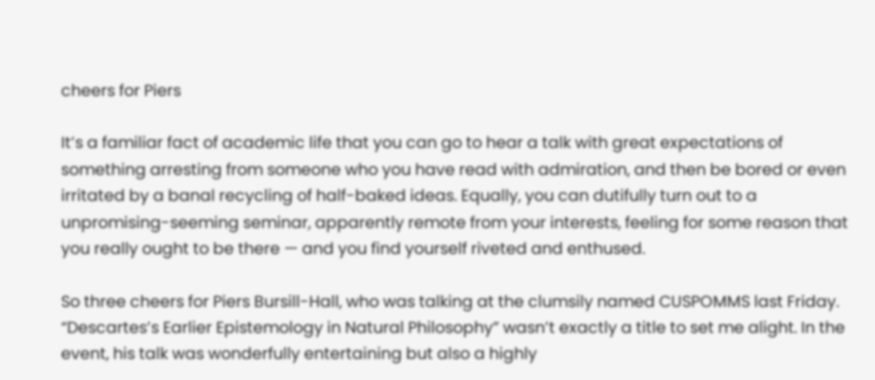cheers for Piers

It’s a familiar fact of academic life that you can go to hear a talk with great expectations of something arresting from someone who you have read with admiration, and then be bored or even irritated by a banal recycling of half-baked ideas. Equally, you can dutifully turn out to a unpromising-seeming seminar, apparently remote from your interests, feeling for some reason that you really ought to be there — and you find yourself riveted and enthused.

So three cheers for Piers Bursill-Hall, who was talking at the clumsily named CUSPOMMS last Friday. “Descartes’s Earlier Epistemology in Natural Philosophy” wasn’t exactly a title to set me alight. In the event, his talk was wonderfully entertaining but also a highly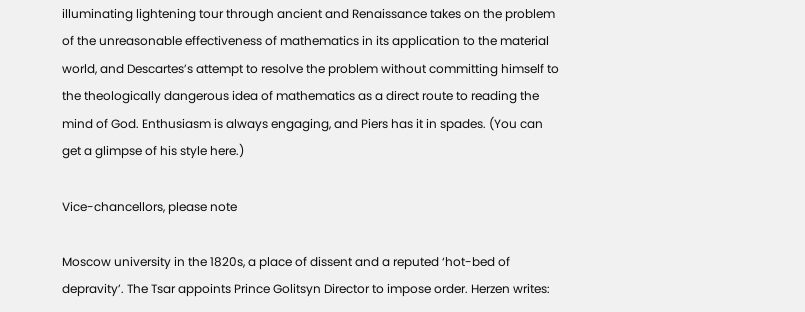illuminating lightening tour through ancient and Renaissance takes on the problem of the unreasonable effectiveness of mathematics in its application to the material world, and Descartes’s attempt to resolve the problem without committing himself to the theologically dangerous idea of mathematics as a direct route to reading the mind of God. Enthusiasm is always engaging, and Piers has it in spades. (You can get a glimpse of his style here.)

Vice-chancellors, please note

Moscow university in the 1820s, a place of dissent and a reputed ‘hot-bed of depravity’. The Tsar appoints Prince Golitsyn Director to impose order. Herzen writes: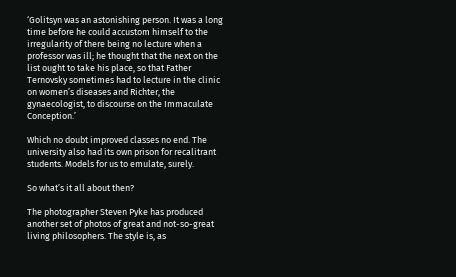‘Golitsyn was an astonishing person. It was a long time before he could accustom himself to the irregularity of there being no lecture when a professor was ill; he thought that the next on the list ought to take his place, so that Father Ternovsky sometimes had to lecture in the clinic on women’s diseases and Richter, the gynaecologist, to discourse on the Immaculate Conception.’

Which no doubt improved classes no end. The university also had its own prison for recalitrant students. Models for us to emulate, surely.

So what’s it all about then?

The photographer Steven Pyke has produced another set of photos of great and not-so-great living philosophers. The style is, as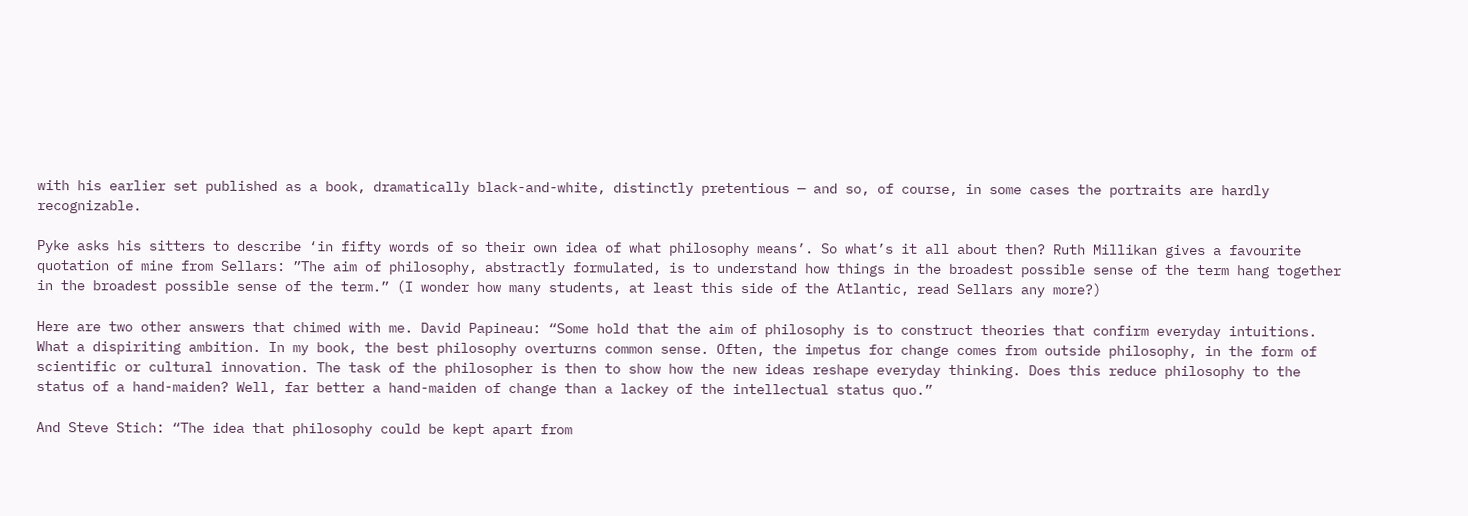with his earlier set published as a book, dramatically black-and-white, distinctly pretentious — and so, of course, in some cases the portraits are hardly recognizable.

Pyke asks his sitters to describe ‘in fifty words of so their own idea of what philosophy means’. So what’s it all about then? Ruth Millikan gives a favourite quotation of mine from Sellars: ”The aim of philosophy, abstractly formulated, is to understand how things in the broadest possible sense of the term hang together in the broadest possible sense of the term.” (I wonder how many students, at least this side of the Atlantic, read Sellars any more?)

Here are two other answers that chimed with me. David Papineau: “Some hold that the aim of philosophy is to construct theories that confirm everyday intuitions. What a dispiriting ambition. In my book, the best philosophy overturns common sense. Often, the impetus for change comes from outside philosophy, in the form of scientific or cultural innovation. The task of the philosopher is then to show how the new ideas reshape everyday thinking. Does this reduce philosophy to the status of a hand-maiden? Well, far better a hand-maiden of change than a lackey of the intellectual status quo.”

And Steve Stich: “The idea that philosophy could be kept apart from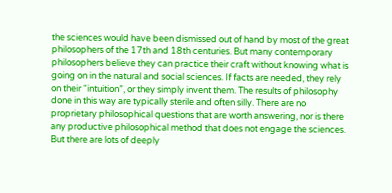the sciences would have been dismissed out of hand by most of the great philosophers of the 17th and 18th centuries. But many contemporary philosophers believe they can practice their craft without knowing what is going on in the natural and social sciences. If facts are needed, they rely on their “intuition”, or they simply invent them. The results of philosophy done in this way are typically sterile and often silly. There are no proprietary philosophical questions that are worth answering, nor is there any productive philosophical method that does not engage the sciences. But there are lots of deeply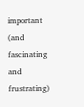important (and fascinating and frustrating)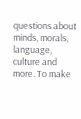questions about minds, morals, language, culture and more. To make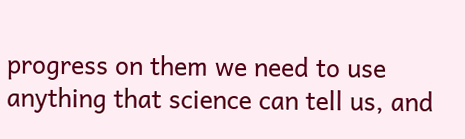progress on them we need to use anything that science can tell us, and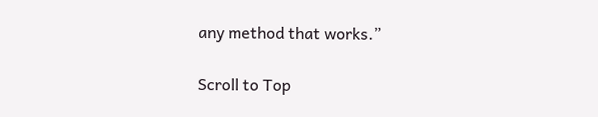any method that works.”

Scroll to Top